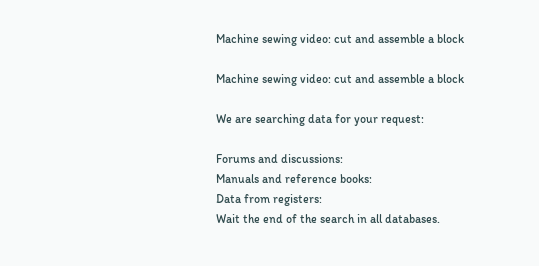Machine sewing video: cut and assemble a block

Machine sewing video: cut and assemble a block

We are searching data for your request:

Forums and discussions:
Manuals and reference books:
Data from registers:
Wait the end of the search in all databases.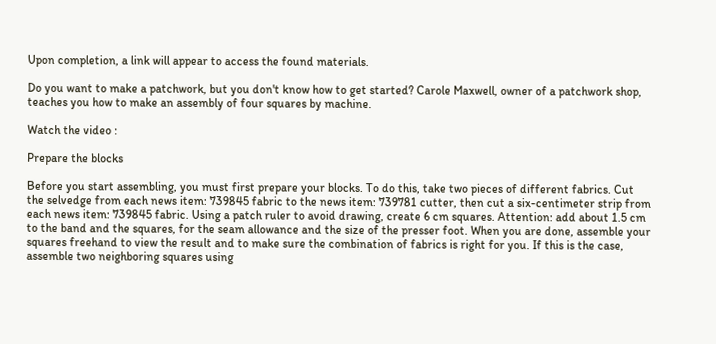Upon completion, a link will appear to access the found materials.

Do you want to make a patchwork, but you don't know how to get started? Carole Maxwell, owner of a patchwork shop, teaches you how to make an assembly of four squares by machine.

Watch the video :

Prepare the blocks

Before you start assembling, you must first prepare your blocks. To do this, take two pieces of different fabrics. Cut the selvedge from each news item: 739845 fabric to the news item: 739781 cutter, then cut a six-centimeter strip from each news item: 739845 fabric. Using a patch ruler to avoid drawing, create 6 cm squares. Attention: add about 1.5 cm to the band and the squares, for the seam allowance and the size of the presser foot. When you are done, assemble your squares freehand to view the result and to make sure the combination of fabrics is right for you. If this is the case, assemble two neighboring squares using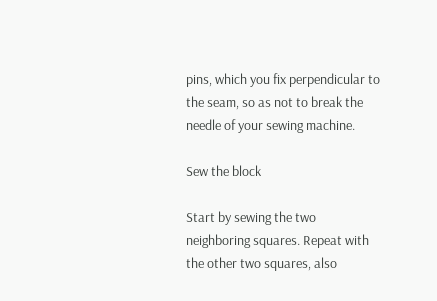pins, which you fix perpendicular to the seam, so as not to break the needle of your sewing machine.

Sew the block

Start by sewing the two neighboring squares. Repeat with the other two squares, also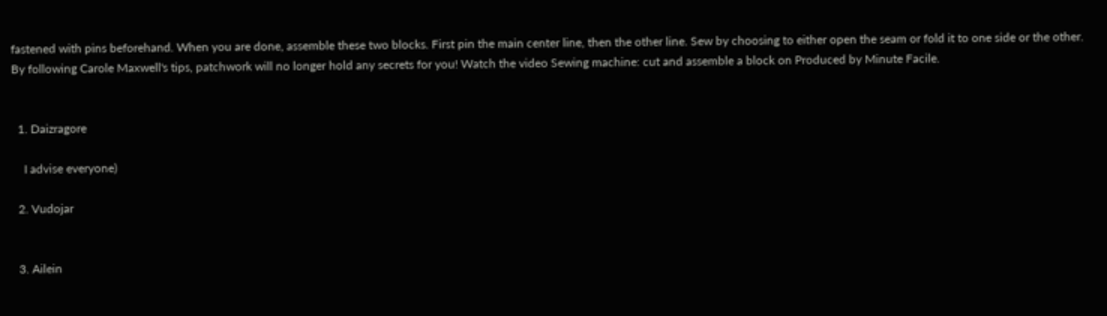fastened with pins beforehand. When you are done, assemble these two blocks. First pin the main center line, then the other line. Sew by choosing to either open the seam or fold it to one side or the other. By following Carole Maxwell's tips, patchwork will no longer hold any secrets for you! Watch the video Sewing machine: cut and assemble a block on Produced by Minute Facile.


  1. Daizragore

    I advise everyone)

  2. Vudojar


  3. Ailein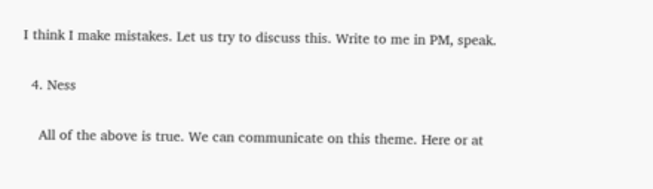I think I make mistakes. Let us try to discuss this. Write to me in PM, speak.

  4. Ness

    All of the above is true. We can communicate on this theme. Here or at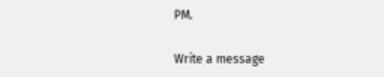PM.

Write a message